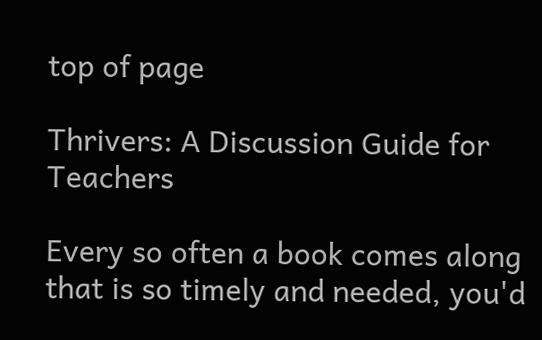top of page

Thrivers: A Discussion Guide for Teachers

Every so often a book comes along that is so timely and needed, you'd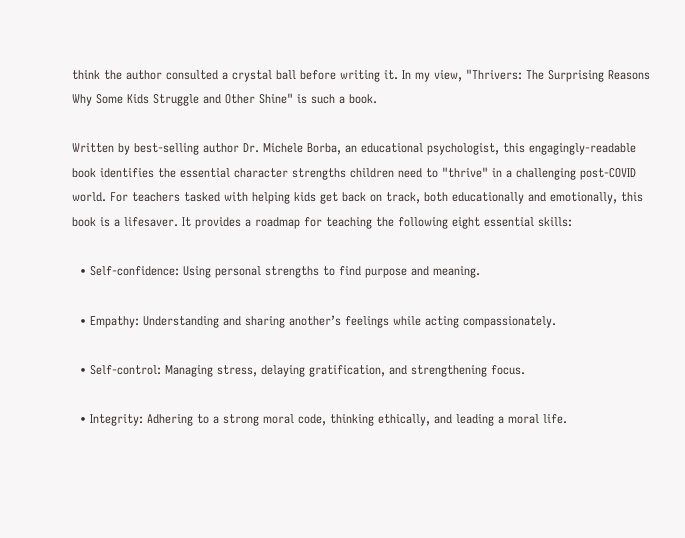think the author consulted a crystal ball before writing it. In my view, "Thrivers: The Surprising Reasons Why Some Kids Struggle and Other Shine" is such a book.

Written by best-selling author Dr. Michele Borba, an educational psychologist, this engagingly-readable book identifies the essential character strengths children need to "thrive" in a challenging post-COVID world. For teachers tasked with helping kids get back on track, both educationally and emotionally, this book is a lifesaver. It provides a roadmap for teaching the following eight essential skills:

  • Self-confidence: Using personal strengths to find purpose and meaning.

  • Empathy: Understanding and sharing another’s feelings while acting compassionately.

  • Self-control: Managing stress, delaying gratification, and strengthening focus.

  • Integrity: Adhering to a strong moral code, thinking ethically, and leading a moral life.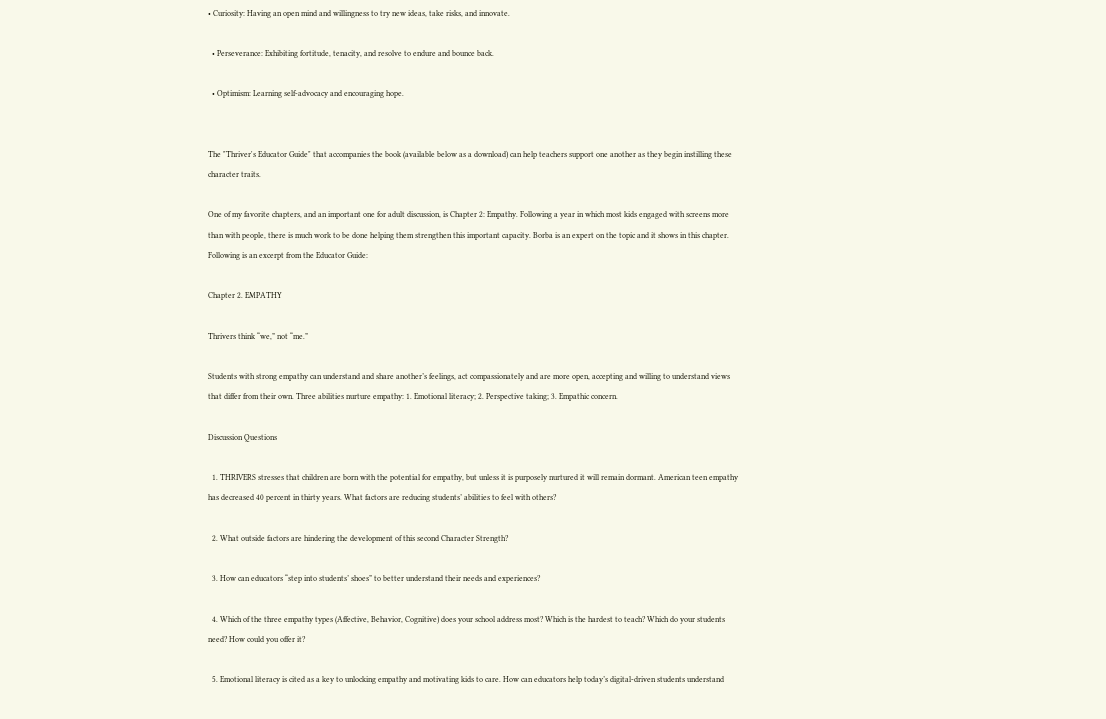• Curiosity: Having an open mind and willingness to try new ideas, take risks, and innovate.

  • Perseverance: Exhibiting fortitude, tenacity, and resolve to endure and bounce back.

  • Optimism: Learning self-advocacy and encouraging hope.


The "Thriver's Educator Guide" that accompanies the book (available below as a download) can help teachers support one another as they begin instilling these character traits.

One of my favorite chapters, and an important one for adult discussion, is Chapter 2: Empathy. Following a year in which most kids engaged with screens more than with people, there is much work to be done helping them strengthen this important capacity. Borba is an expert on the topic and it shows in this chapter. Following is an excerpt from the Educator Guide:

Chapter 2. EMPATHY

Thrivers think “we,” not “me.”

Students with strong empathy can understand and share another’s feelings, act compassionately and are more open, accepting and willing to understand views that differ from their own. Three abilities nurture empathy: 1. Emotional literacy; 2. Perspective taking; 3. Empathic concern.

Discussion Questions

  1. THRIVERS stresses that children are born with the potential for empathy, but unless it is purposely nurtured it will remain dormant. American teen empathy has decreased 40 percent in thirty years. What factors are reducing students’ abilities to feel with others?

  2. What outside factors are hindering the development of this second Character Strength?

  3. How can educators “step into students’ shoes” to better understand their needs and experiences?

  4. Which of the three empathy types (Affective, Behavior, Cognitive) does your school address most? Which is the hardest to teach? Which do your students need? How could you offer it?

  5. Emotional literacy is cited as a key to unlocking empathy and motivating kids to care. How can educators help today’s digital-driven students understand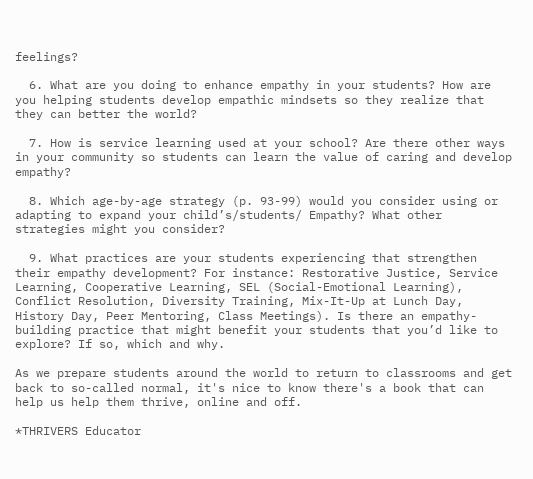feelings?

  6. What are you doing to enhance empathy in your students? How are you helping students develop empathic mindsets so they realize that they can better the world?

  7. How is service learning used at your school? Are there other ways in your community so students can learn the value of caring and develop empathy?

  8. Which age-by-age strategy (p. 93-99) would you consider using or adapting to expand your child’s/students/ Empathy? What other strategies might you consider?

  9. What practices are your students experiencing that strengthen their empathy development? For instance: Restorative Justice, Service Learning, Cooperative Learning, SEL (Social-Emotional Learning), Conflict Resolution, Diversity Training, Mix-It-Up at Lunch Day, History Day, Peer Mentoring, Class Meetings). Is there an empathy-building practice that might benefit your students that you’d like to explore? If so, which and why.

As we prepare students around the world to return to classrooms and get back to so-called normal, it's nice to know there's a book that can help us help them thrive, online and off.

*THRIVERS Educator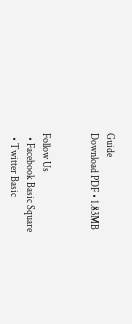Guide
Download PDF • 1.83MB


Follow Us
  • Facebook Basic Square
  • Twitter Basic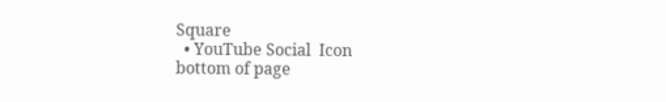Square
  • YouTube Social  Icon
bottom of page